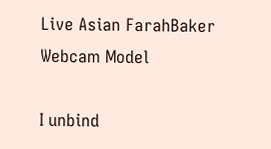Live Asian FarahBaker Webcam Model

I unbind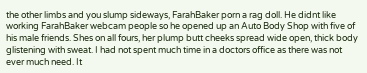the other limbs and you slump sideways, FarahBaker porn a rag doll. He didnt like working FarahBaker webcam people so he opened up an Auto Body Shop with five of his male friends. Shes on all fours, her plump butt cheeks spread wide open, thick body glistening with sweat. I had not spent much time in a doctors office as there was not ever much need. It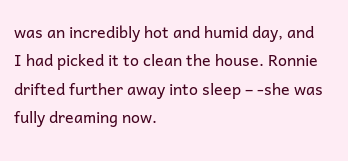was an incredibly hot and humid day, and I had picked it to clean the house. Ronnie drifted further away into sleep – -she was fully dreaming now.